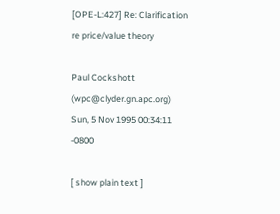[OPE-L:427] Re: Clarification re price/value theory

Paul Cockshott (wpc@clyder.gn.apc.org)
Sun, 5 Nov 1995 00:34:11 -0800

[ show plain text ]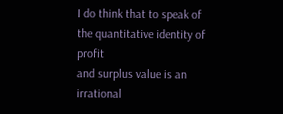I do think that to speak of the quantitative identity of profit
and surplus value is an irrational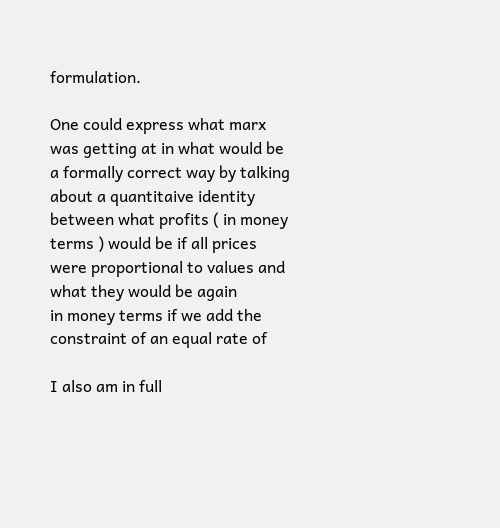formulation.

One could express what marx was getting at in what would be
a formally correct way by talking about a quantitaive identity
between what profits ( in money terms ) would be if all prices
were proportional to values and what they would be again
in money terms if we add the constraint of an equal rate of

I also am in full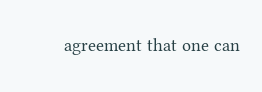agreement that one can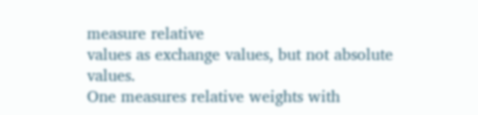measure relative
values as exchange values, but not absolute values.
One measures relative weights with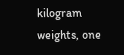kilogram weights, one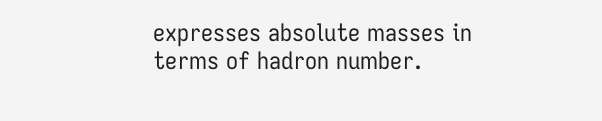expresses absolute masses in terms of hadron number.